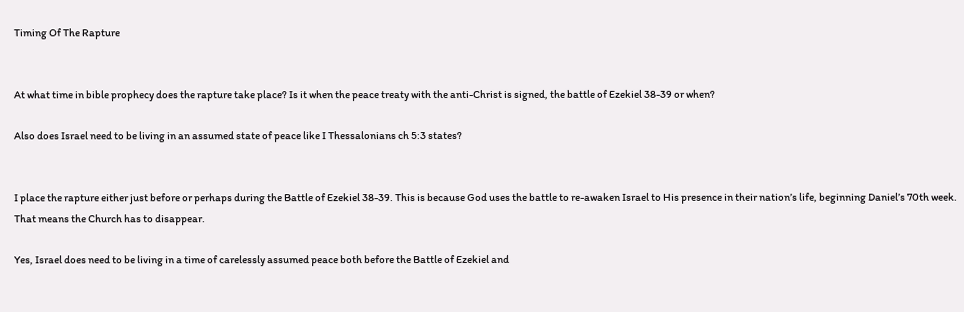Timing Of The Rapture


At what time in bible prophecy does the rapture take place? Is it when the peace treaty with the anti-Christ is signed, the battle of Ezekiel 38-39 or when?

Also does Israel need to be living in an assumed state of peace like I Thessalonians ch 5:3 states?


I place the rapture either just before or perhaps during the Battle of Ezekiel 38-39. This is because God uses the battle to re-awaken Israel to His presence in their nation’s life, beginning Daniel’s 70th week. That means the Church has to disappear.

Yes, Israel does need to be living in a time of carelessly assumed peace both before the Battle of Ezekiel and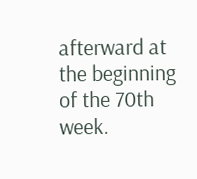afterward at the beginning of the 70th week.